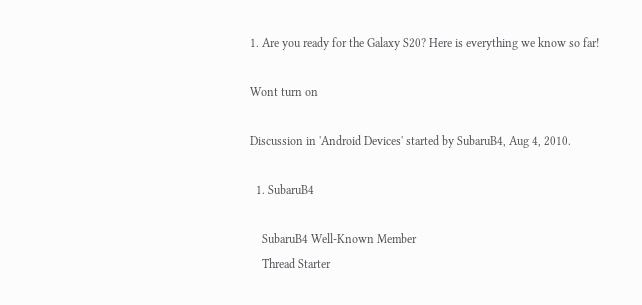1. Are you ready for the Galaxy S20? Here is everything we know so far!

Wont turn on

Discussion in 'Android Devices' started by SubaruB4, Aug 4, 2010.

  1. SubaruB4

    SubaruB4 Well-Known Member
    Thread Starter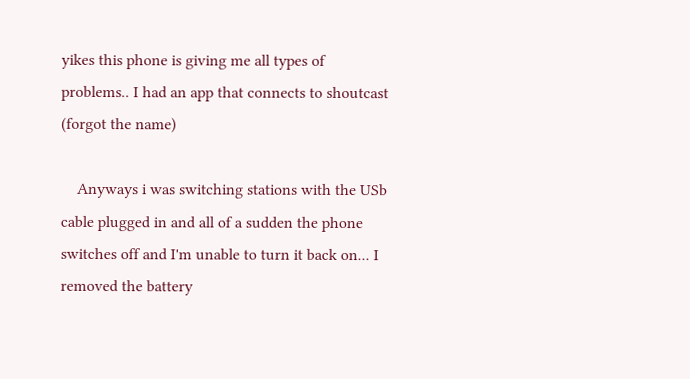yikes this phone is giving me all types of problems.. I had an app that connects to shoutcast (forgot the name)

    Anyways i was switching stations with the USb cable plugged in and all of a sudden the phone switches off and I'm unable to turn it back on... I removed the battery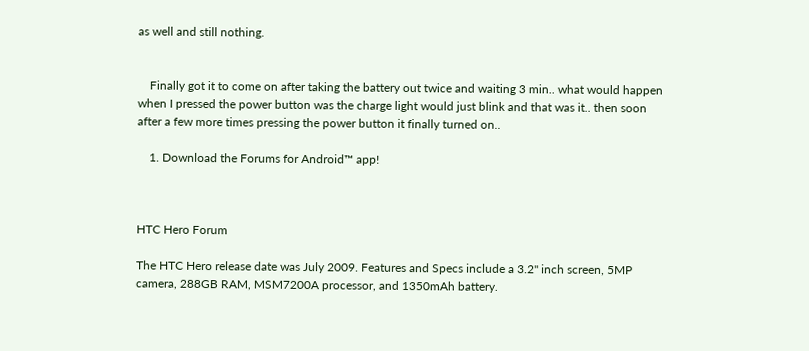as well and still nothing.


    Finally got it to come on after taking the battery out twice and waiting 3 min.. what would happen when I pressed the power button was the charge light would just blink and that was it.. then soon after a few more times pressing the power button it finally turned on..

    1. Download the Forums for Android™ app!



HTC Hero Forum

The HTC Hero release date was July 2009. Features and Specs include a 3.2" inch screen, 5MP camera, 288GB RAM, MSM7200A processor, and 1350mAh battery.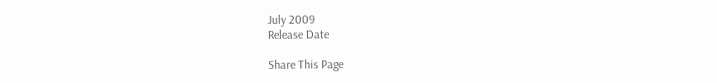July 2009
Release Date

Share This Page